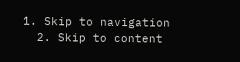1. Skip to navigation
  2. Skip to content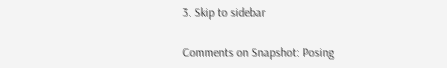3. Skip to sidebar

Comments on Snapshot: Posing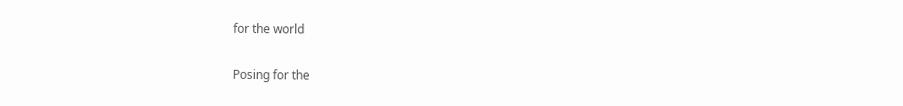for the world

Posing for the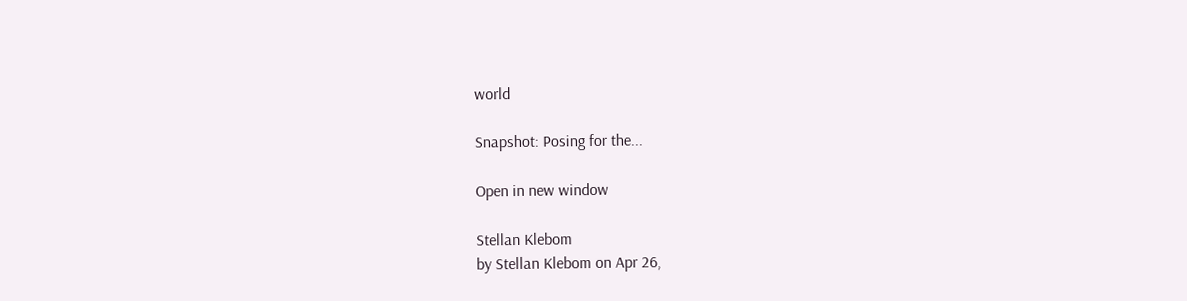world

Snapshot: Posing for the...

Open in new window

Stellan Klebom
by Stellan Klebom on Apr 26,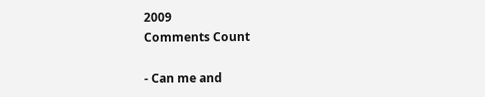2009
Comments Count

- Can me and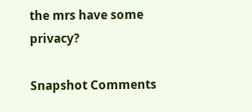the mrs have some privacy?

Snapshot Comments